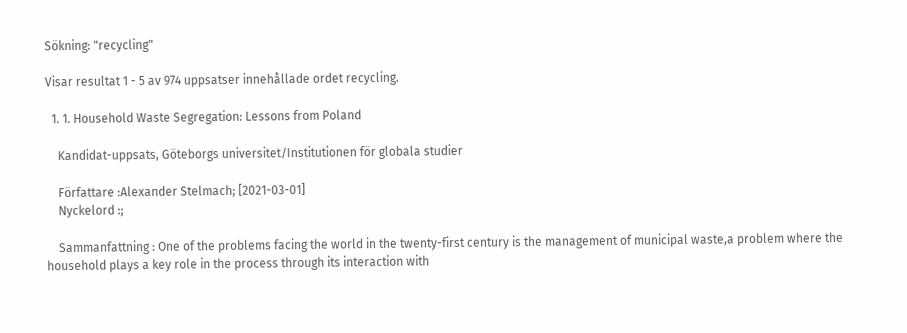Sökning: "recycling"

Visar resultat 1 - 5 av 974 uppsatser innehållade ordet recycling.

  1. 1. Household Waste Segregation: Lessons from Poland

    Kandidat-uppsats, Göteborgs universitet/Institutionen för globala studier

    Författare :Alexander Stelmach; [2021-03-01]
    Nyckelord :;

    Sammanfattning : One of the problems facing the world in the twenty-first century is the management of municipal waste,a problem where the household plays a key role in the process through its interaction with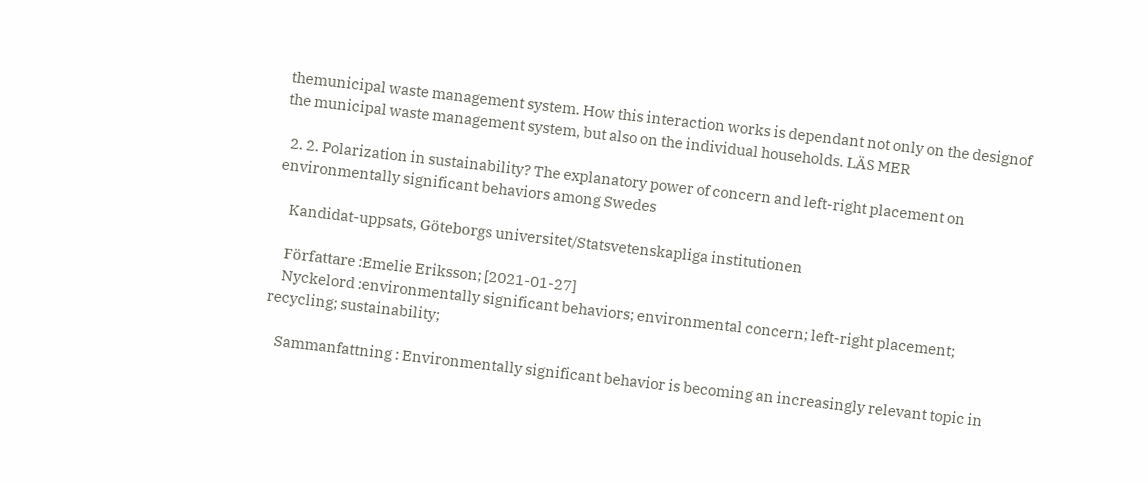themunicipal waste management system. How this interaction works is dependant not only on the designof the municipal waste management system, but also on the individual households. LÄS MER

  2. 2. Polarization in sustainability? The explanatory power of concern and left-right placement on environmentally significant behaviors among Swedes

    Kandidat-uppsats, Göteborgs universitet/Statsvetenskapliga institutionen

    Författare :Emelie Eriksson; [2021-01-27]
    Nyckelord :environmentally significant behaviors; environmental concern; left-right placement; recycling; sustainability;

    Sammanfattning : Environmentally significant behavior is becoming an increasingly relevant topic in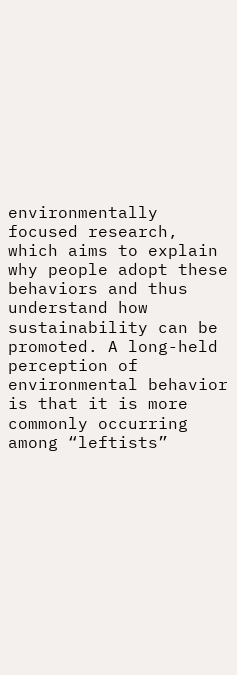environmentally focused research, which aims to explain why people adopt these behaviors and thus understand how sustainability can be promoted. A long-held perception of environmental behavior is that it is more commonly occurring among “leftists”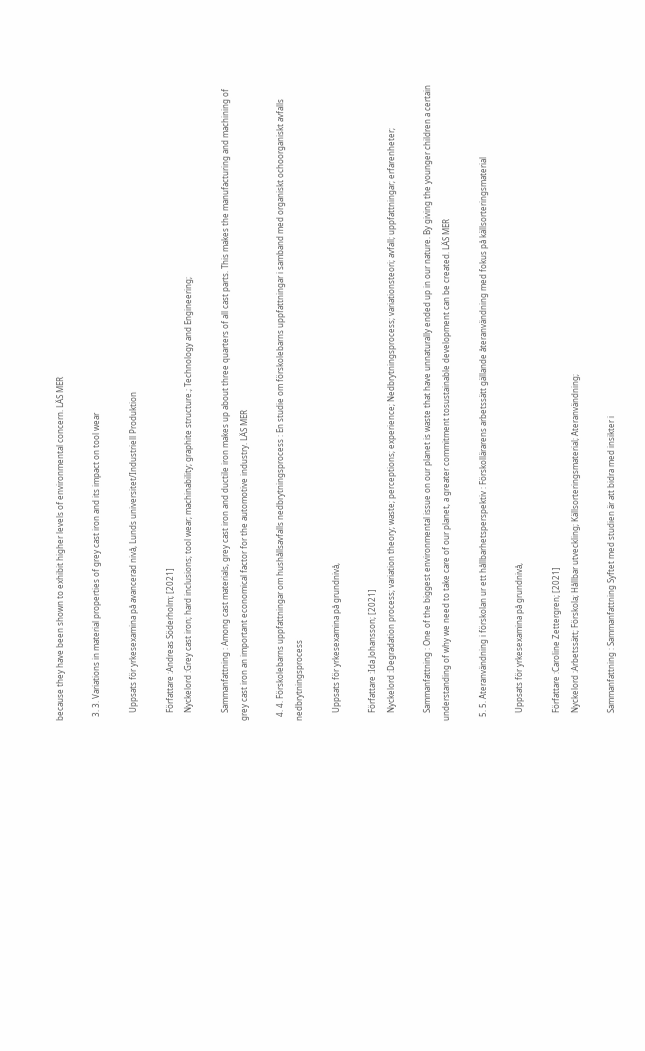because they have been shown to exhibit higher levels of environmental concern. LÄS MER

  3. 3. Variations in material properties of grey cast iron and its impact on tool wear

    Uppsats för yrkesexamina på avancerad nivå, Lunds universitet/Industriell Produktion

    Författare :Andreas Söderholm; [2021]
    Nyckelord :Grey cast iron; hard inclusions; tool wear; machinability; graphite structure.; Technology and Engineering;

    Sammanfattning : Among cast materials, grey cast iron and ductile iron makes up about three quarters of all cast parts. This makes the manufacturing and machining of grey cast iron an important economical factor for the automotive industry. LÄS MER

  4. 4. Förskolebarns uppfattningar om hushållsavfalls nedbrytningsprocess : En studie om förskolebarns uppfattningar i samband med organiskt ochoorganiskt avfalls nedbrytningsprocess

    Uppsats för yrkesexamina på grundnivå,

    Författare :Ida Johansson; [2021]
    Nyckelord :Degradation process; variation theory; waste; perceptions; experience; Nedbrytningsprocess; variationsteori; avfall; uppfattningar; erfarenheter;

    Sammanfattning : One of the biggest environmental issue on our planet is waste that have unnaturally ended up in our nature. By giving the younger children a certain understanding of why we need to take care of our planet, a greater commitment tosustainable development can be created. LÄS MER

  5. 5. Återanvändning i förskolan ur ett hållbarhetsperspektiv : Förskollärarens arbetssätt gällande återanvändning med fokus på källsorteringsmaterial

    Uppsats för yrkesexamina på grundnivå,

    Författare :Caroline Zettergren; [2021]
    Nyckelord :Arbetssätt; Förskola; Hållbar utveckling; Källsorteringsmaterial; Återanvändning;

    Sammanfattning : Sammanfattning Syftet med studien är att bidra med insikter i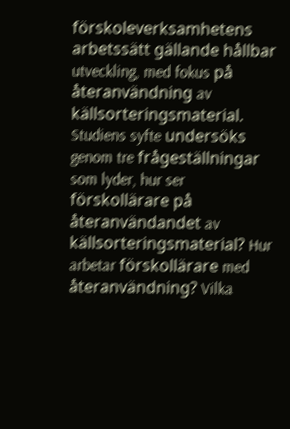förskoleverksamhetens arbetssätt gällande hållbar utveckling, med fokus på återanvändning av källsorteringsmaterial. Studiens syfte undersöks genom tre frågeställningar som lyder, hur ser förskollärare på återanvändandet av källsorteringsmaterial? Hur arbetar förskollärare med återanvändning? Vilka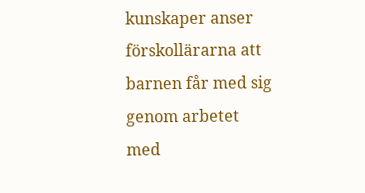kunskaper anser förskollärarna att barnen får med sig genom arbetet med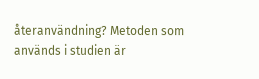återanvändning? Metoden som används i studien är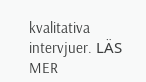kvalitativa intervjuer. LÄS MER